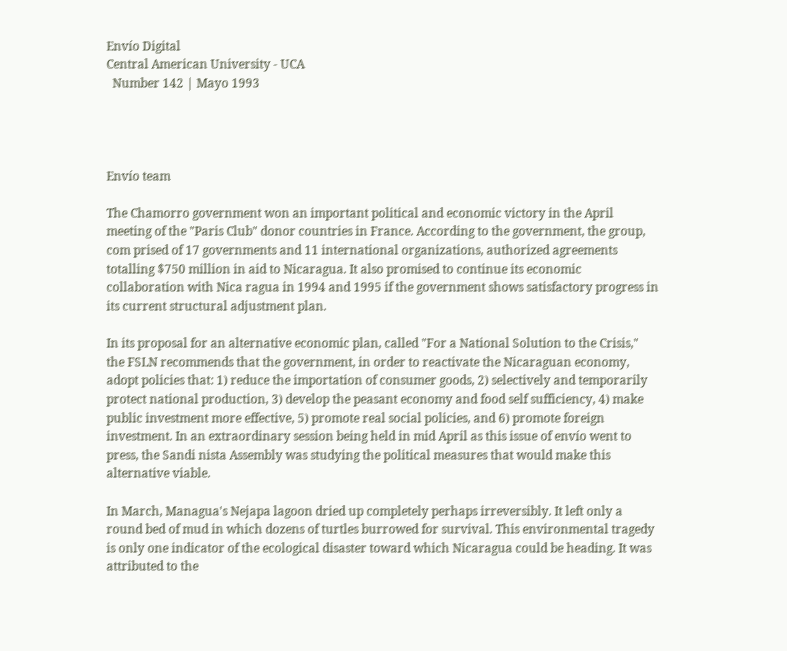Envío Digital
Central American University - UCA
  Number 142 | Mayo 1993




Envío team

The Chamorro government won an important political and economic victory in the April meeting of the "Paris Club" donor countries in France. According to the government, the group, com prised of 17 governments and 11 international organizations, authorized agreements totalling $750 million in aid to Nicaragua. It also promised to continue its economic collaboration with Nica ragua in 1994 and 1995 if the government shows satisfactory progress in its current structural adjustment plan.

In its proposal for an alternative economic plan, called "For a National Solution to the Crisis," the FSLN recommends that the government, in order to reactivate the Nicaraguan economy, adopt policies that: 1) reduce the importation of consumer goods, 2) selectively and temporarily protect national production, 3) develop the peasant economy and food self sufficiency, 4) make public investment more effective, 5) promote real social policies, and 6) promote foreign investment. In an extraordinary session being held in mid April as this issue of envío went to press, the Sandi nista Assembly was studying the political measures that would make this alternative viable.

In March, Managua's Nejapa lagoon dried up completely perhaps irreversibly. It left only a round bed of mud in which dozens of turtles burrowed for survival. This environmental tragedy is only one indicator of the ecological disaster toward which Nicaragua could be heading. It was attributed to the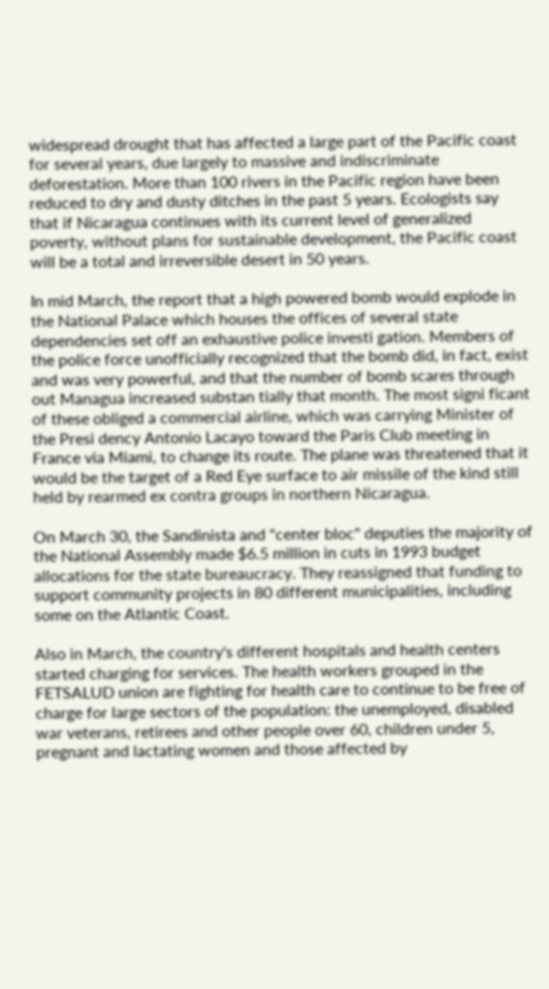widespread drought that has affected a large part of the Pacific coast for several years, due largely to massive and indiscriminate deforestation. More than 100 rivers in the Pacific region have been reduced to dry and dusty ditches in the past 5 years. Ecologists say that if Nicaragua continues with its current level of generalized poverty, without plans for sustainable development, the Pacific coast will be a total and irreversible desert in 50 years.

In mid March, the report that a high powered bomb would explode in the National Palace which houses the offices of several state dependencies set off an exhaustive police investi gation. Members of the police force unofficially recognized that the bomb did, in fact, exist and was very powerful, and that the number of bomb scares through out Managua increased substan tially that month. The most signi ficant of these obliged a commercial airline, which was carrying Minister of the Presi dency Antonio Lacayo toward the Paris Club meeting in France via Miami, to change its route. The plane was threatened that it would be the target of a Red Eye surface to air missile of the kind still held by rearmed ex contra groups in northern Nicaragua.

On March 30, the Sandinista and "center bloc" deputies the majority of the National Assembly made $6.5 million in cuts in 1993 budget allocations for the state bureaucracy. They reassigned that funding to support community projects in 80 different municipalities, including some on the Atlantic Coast.

Also in March, the country's different hospitals and health centers started charging for services. The health workers grouped in the FETSALUD union are fighting for health care to continue to be free of charge for large sectors of the population: the unemployed, disabled war veterans, retirees and other people over 60, children under 5, pregnant and lactating women and those affected by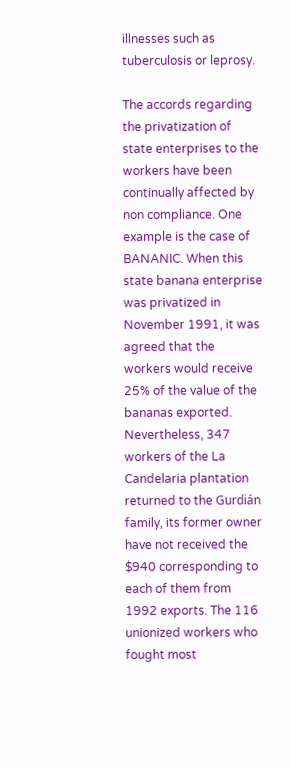illnesses such as tuberculosis or leprosy.

The accords regarding the privatization of state enterprises to the workers have been continually affected by non compliance. One example is the case of BANANIC. When this state banana enterprise was privatized in November 1991, it was agreed that the workers would receive 25% of the value of the bananas exported. Nevertheless, 347 workers of the La Candelaria plantation returned to the Gurdián family, its former owner have not received the $940 corresponding to each of them from 1992 exports. The 116 unionized workers who fought most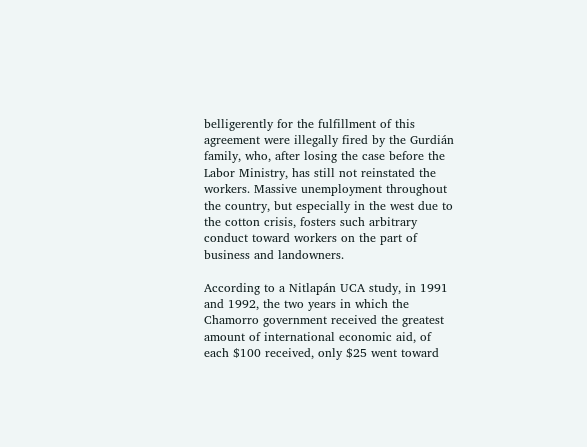belligerently for the fulfillment of this agreement were illegally fired by the Gurdián family, who, after losing the case before the Labor Ministry, has still not reinstated the workers. Massive unemployment throughout the country, but especially in the west due to the cotton crisis, fosters such arbitrary conduct toward workers on the part of business and landowners.

According to a Nitlapán UCA study, in 1991 and 1992, the two years in which the Chamorro government received the greatest amount of international economic aid, of each $100 received, only $25 went toward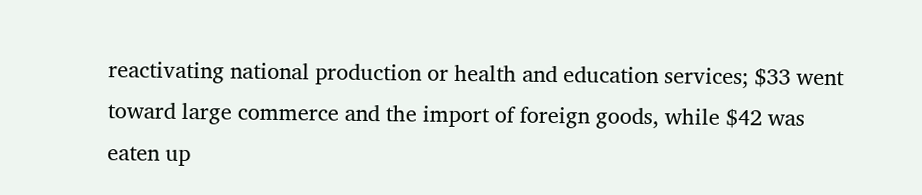reactivating national production or health and education services; $33 went toward large commerce and the import of foreign goods, while $42 was eaten up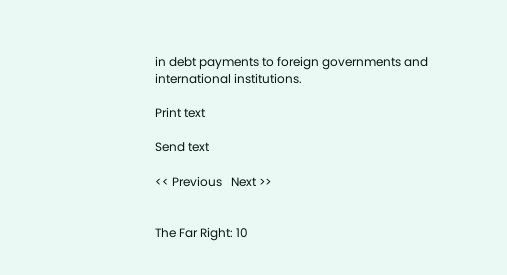in debt payments to foreign governments and international institutions.

Print text

Send text

<< Previous   Next >>


The Far Right: 10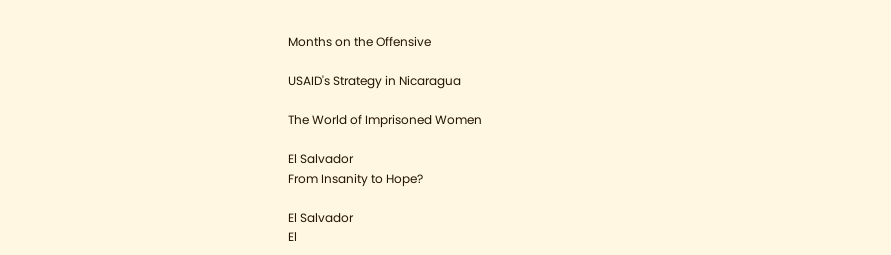Months on the Offensive

USAID's Strategy in Nicaragua

The World of Imprisoned Women

El Salvador
From Insanity to Hope?

El Salvador
El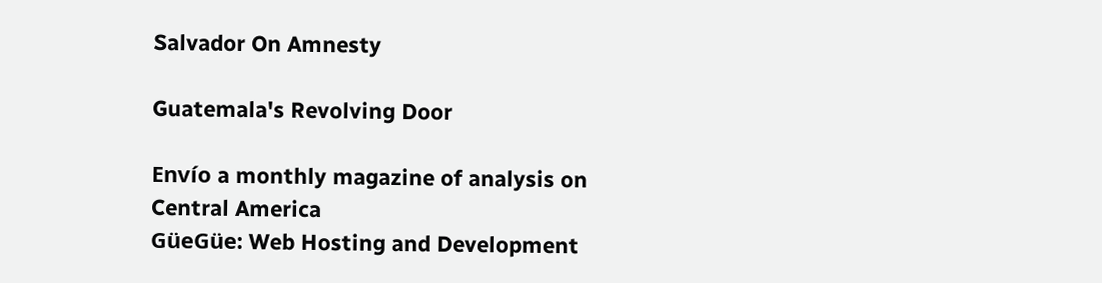Salvador On Amnesty

Guatemala's Revolving Door

Envío a monthly magazine of analysis on Central America
GüeGüe: Web Hosting and Development